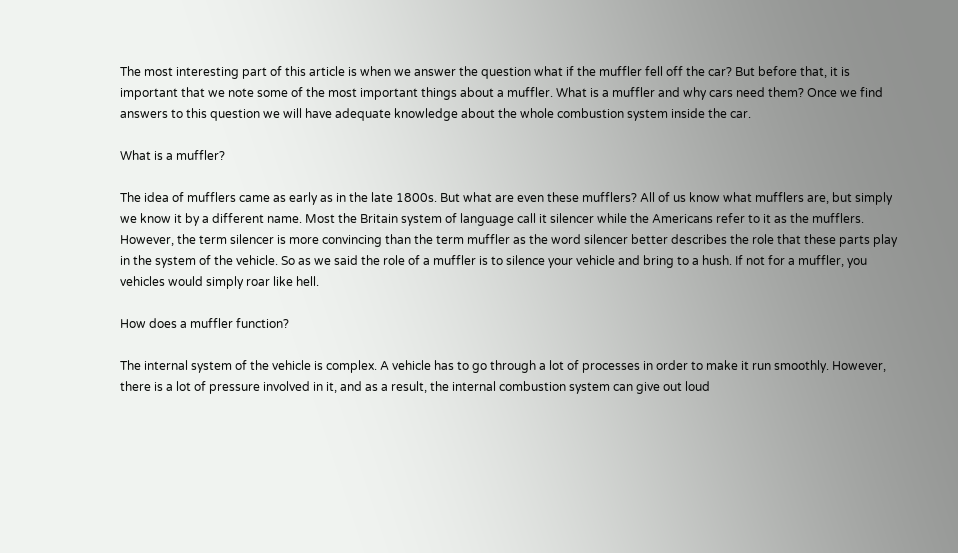The most interesting part of this article is when we answer the question what if the muffler fell off the car? But before that, it is important that we note some of the most important things about a muffler. What is a muffler and why cars need them? Once we find answers to this question we will have adequate knowledge about the whole combustion system inside the car.

What is a muffler?

The idea of mufflers came as early as in the late 1800s. But what are even these mufflers? All of us know what mufflers are, but simply we know it by a different name. Most the Britain system of language call it silencer while the Americans refer to it as the mufflers. However, the term silencer is more convincing than the term muffler as the word silencer better describes the role that these parts play in the system of the vehicle. So as we said the role of a muffler is to silence your vehicle and bring to a hush. If not for a muffler, you vehicles would simply roar like hell.

How does a muffler function?

The internal system of the vehicle is complex. A vehicle has to go through a lot of processes in order to make it run smoothly. However, there is a lot of pressure involved in it, and as a result, the internal combustion system can give out loud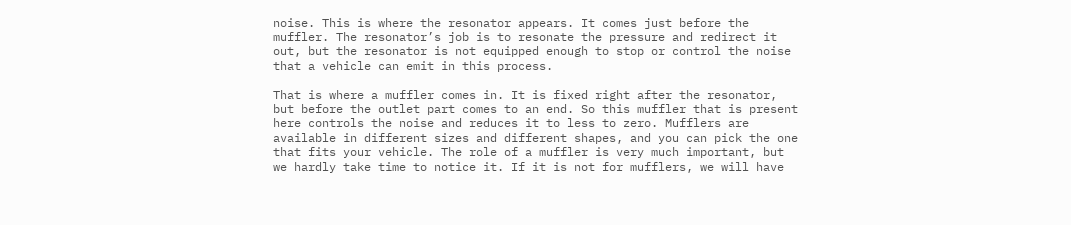noise. This is where the resonator appears. It comes just before the muffler. The resonator’s job is to resonate the pressure and redirect it out, but the resonator is not equipped enough to stop or control the noise that a vehicle can emit in this process.

That is where a muffler comes in. It is fixed right after the resonator, but before the outlet part comes to an end. So this muffler that is present here controls the noise and reduces it to less to zero. Mufflers are available in different sizes and different shapes, and you can pick the one that fits your vehicle. The role of a muffler is very much important, but we hardly take time to notice it. If it is not for mufflers, we will have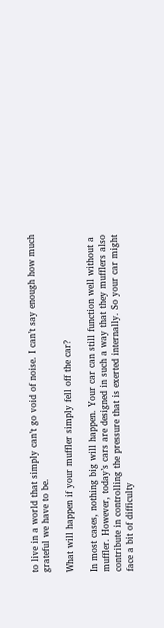to live in a world that simply can’t go void of noise. I can’t say enough how much grateful we have to be.

What will happen if your muffler simply fell off the car?

In most cases, nothing big will happen. Your car can still function well without a muffler. However, today’s cars are designed in such a way that they mufflers also contribute in controlling the pressure that is exerted internally. So your car might face a bit of difficulty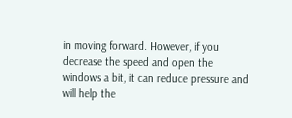in moving forward. However, if you decrease the speed and open the windows a bit, it can reduce pressure and will help the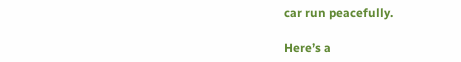car run peacefully.

Here’s a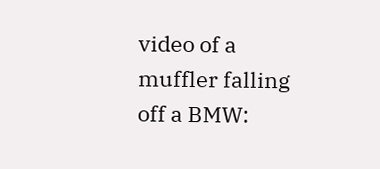video of a muffler falling off a BMW: